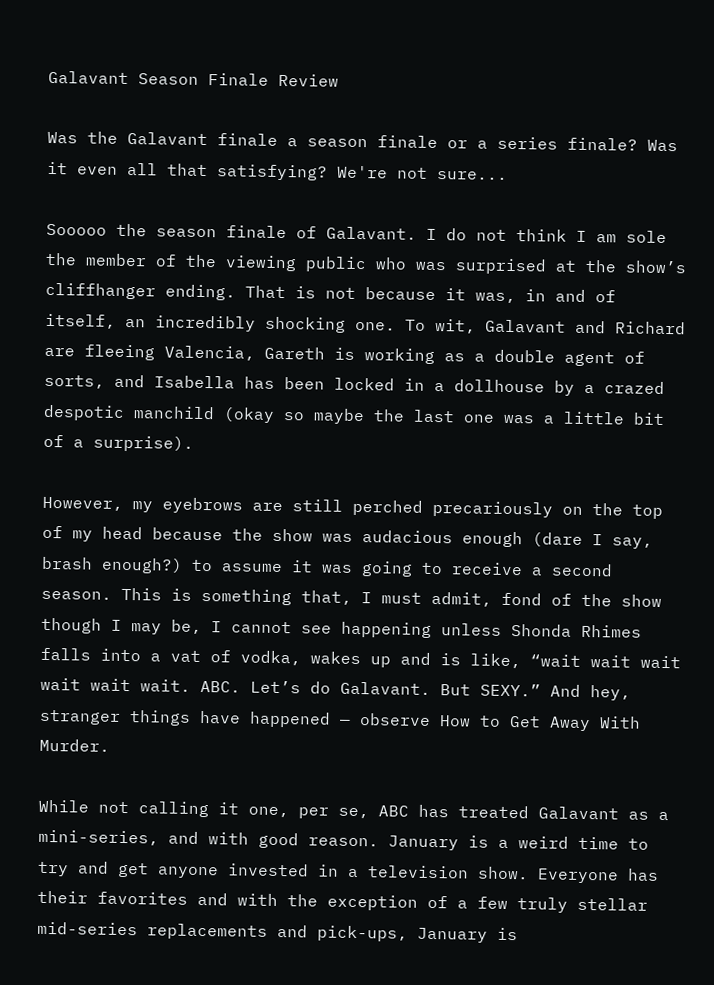Galavant Season Finale Review

Was the Galavant finale a season finale or a series finale? Was it even all that satisfying? We're not sure...

Sooooo the season finale of Galavant. I do not think I am sole the member of the viewing public who was surprised at the show’s cliffhanger ending. That is not because it was, in and of itself, an incredibly shocking one. To wit, Galavant and Richard are fleeing Valencia, Gareth is working as a double agent of sorts, and Isabella has been locked in a dollhouse by a crazed despotic manchild (okay so maybe the last one was a little bit of a surprise).

However, my eyebrows are still perched precariously on the top of my head because the show was audacious enough (dare I say, brash enough?) to assume it was going to receive a second season. This is something that, I must admit, fond of the show though I may be, I cannot see happening unless Shonda Rhimes falls into a vat of vodka, wakes up and is like, “wait wait wait wait wait wait. ABC. Let’s do Galavant. But SEXY.” And hey, stranger things have happened — observe How to Get Away With Murder.

While not calling it one, per se, ABC has treated Galavant as a mini-series, and with good reason. January is a weird time to try and get anyone invested in a television show. Everyone has their favorites and with the exception of a few truly stellar mid-series replacements and pick-ups, January is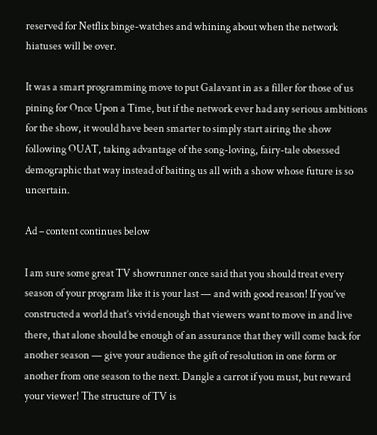reserved for Netflix binge-watches and whining about when the network hiatuses will be over.

It was a smart programming move to put Galavant in as a filler for those of us pining for Once Upon a Time, but if the network ever had any serious ambitions for the show, it would have been smarter to simply start airing the show following OUAT, taking advantage of the song-loving, fairy-tale obsessed demographic that way instead of baiting us all with a show whose future is so uncertain.

Ad – content continues below

I am sure some great TV showrunner once said that you should treat every season of your program like it is your last — and with good reason! If you’ve constructed a world that’s vivid enough that viewers want to move in and live there, that alone should be enough of an assurance that they will come back for another season — give your audience the gift of resolution in one form or another from one season to the next. Dangle a carrot if you must, but reward your viewer! The structure of TV is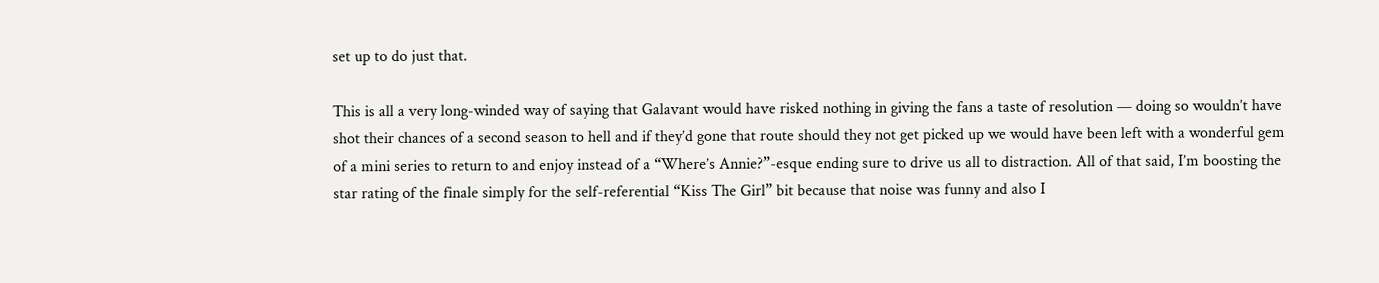set up to do just that.

This is all a very long-winded way of saying that Galavant would have risked nothing in giving the fans a taste of resolution — doing so wouldn’t have shot their chances of a second season to hell and if they’d gone that route should they not get picked up we would have been left with a wonderful gem of a mini series to return to and enjoy instead of a “Where’s Annie?”-esque ending sure to drive us all to distraction. All of that said, I’m boosting the star rating of the finale simply for the self-referential “Kiss The Girl” bit because that noise was funny and also I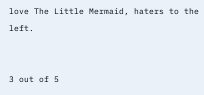love The Little Mermaid, haters to the left.


3 out of 5